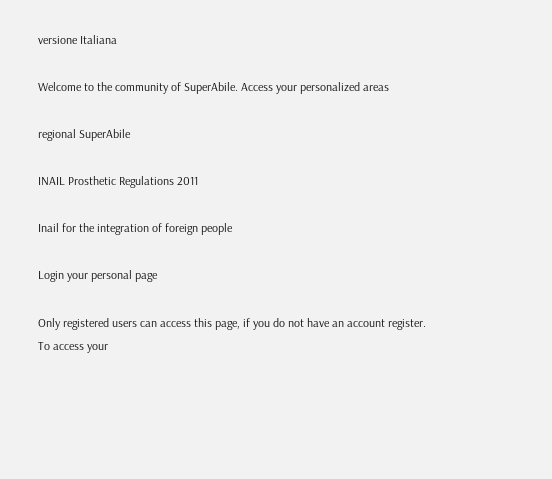versione Italiana

Welcome to the community of SuperAbile. Access your personalized areas

regional SuperAbile

INAIL Prosthetic Regulations 2011

Inail for the integration of foreign people

Login your personal page

Only registered users can access this page, if you do not have an account register.
To access your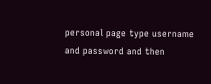personal page type username and password and then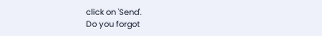click on 'Send'.
Do you forgot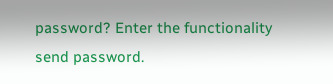password? Enter the functionality send password.